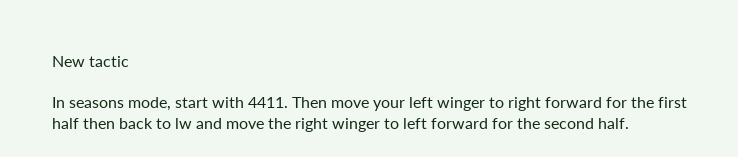New tactic

In seasons mode, start with 4411. Then move your left winger to right forward for the first half then back to lw and move the right winger to left forward for the second half.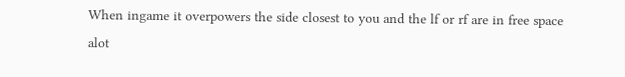When ingame it overpowers the side closest to you and the lf or rf are in free space alot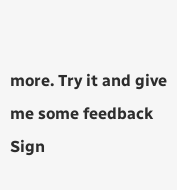more. Try it and give me some feedback
Sign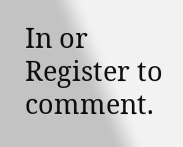In or Register to comment.